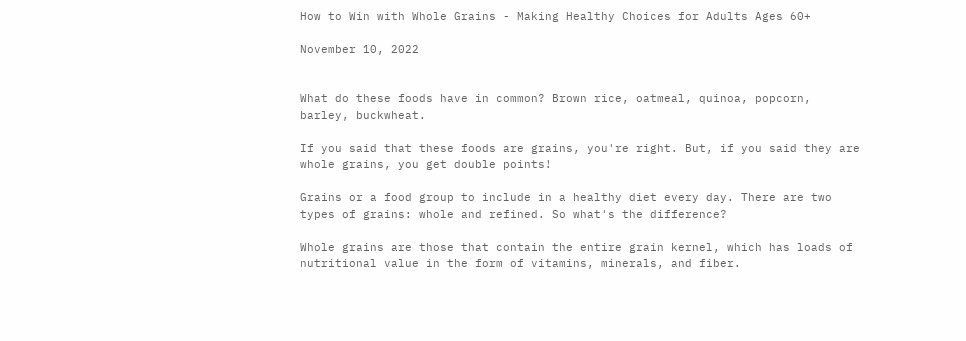How to Win with Whole Grains - Making Healthy Choices for Adults Ages 60+

November 10, 2022


What do these foods have in common? Brown rice, oatmeal, quinoa, popcorn, barley, buckwheat.

If you said that these foods are grains, you're right. But, if you said they are whole grains, you get double points!

Grains or a food group to include in a healthy diet every day. There are two types of grains: whole and refined. So what's the difference?

Whole grains are those that contain the entire grain kernel, which has loads of nutritional value in the form of vitamins, minerals, and fiber.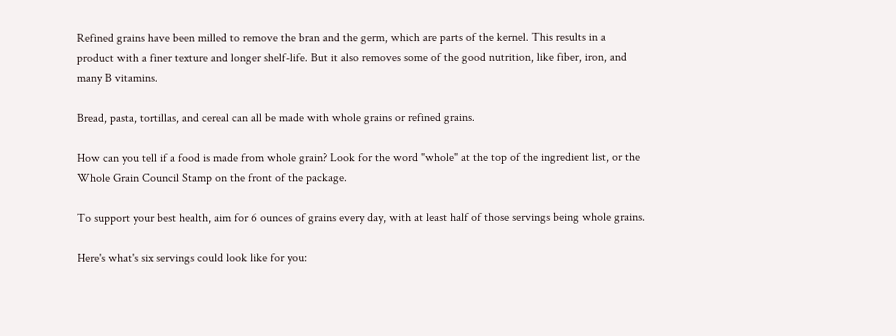Refined grains have been milled to remove the bran and the germ, which are parts of the kernel. This results in a product with a finer texture and longer shelf-life. But it also removes some of the good nutrition, like fiber, iron, and many B vitamins.

Bread, pasta, tortillas, and cereal can all be made with whole grains or refined grains.

How can you tell if a food is made from whole grain? Look for the word "whole" at the top of the ingredient list, or the Whole Grain Council Stamp on the front of the package.

To support your best health, aim for 6 ounces of grains every day, with at least half of those servings being whole grains.

Here's what's six servings could look like for you: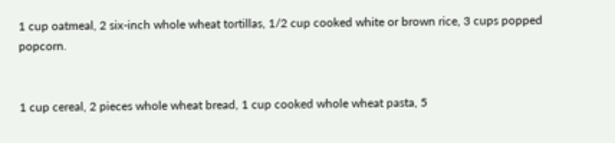1 cup oatmeal, 2 six-inch whole wheat tortillas, 1/2 cup cooked white or brown rice, 3 cups popped popcorn.


1 cup cereal, 2 pieces whole wheat bread, 1 cup cooked whole wheat pasta, 5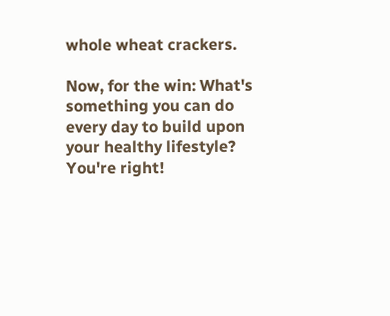whole wheat crackers.

Now, for the win: What's something you can do every day to build upon your healthy lifestyle? You're right!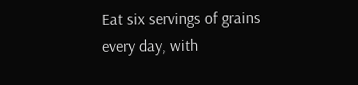Eat six servings of grains every day, with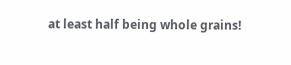at least half being whole grains!